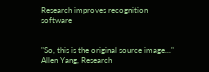Research improves recognition software


"So, this is the original source image..." Allen Yang, Research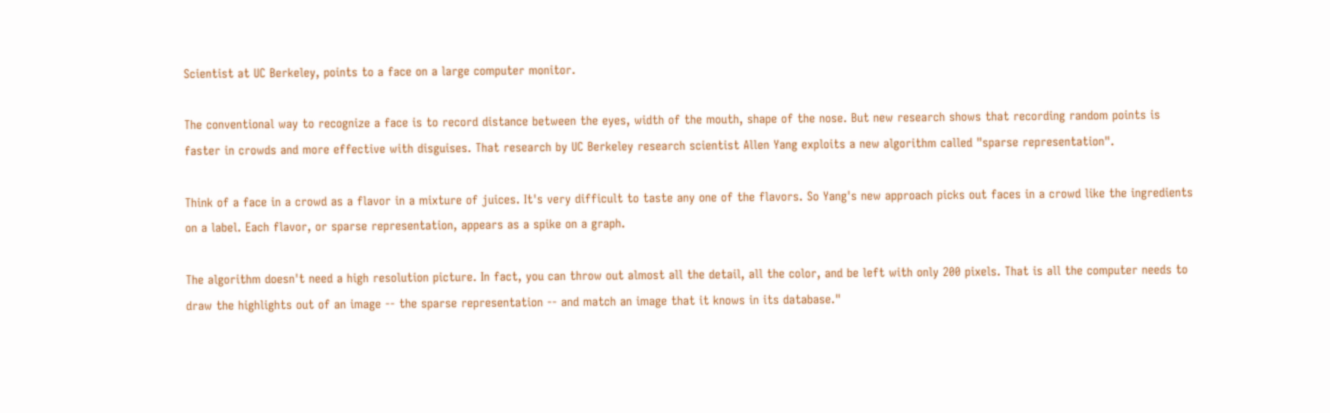Scientist at UC Berkeley, points to a face on a large computer monitor.

The conventional way to recognize a face is to record distance between the eyes, width of the mouth, shape of the nose. But new research shows that recording random points is faster in crowds and more effective with disguises. That research by UC Berkeley research scientist Allen Yang exploits a new algorithm called "sparse representation".

Think of a face in a crowd as a flavor in a mixture of juices. It's very difficult to taste any one of the flavors. So Yang's new approach picks out faces in a crowd like the ingredients on a label. Each flavor, or sparse representation, appears as a spike on a graph.

The algorithm doesn't need a high resolution picture. In fact, you can throw out almost all the detail, all the color, and be left with only 200 pixels. That is all the computer needs to draw the highlights out of an image -- the sparse representation -- and match an image that it knows in its database."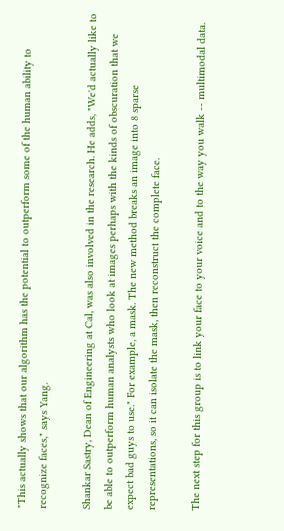"This actually shows that our algorithm has the potential to outperform some of the human ability to recognize faces," says Yang.

Shankar Sastry, Dean of Engineering at Cal, was also involved in the research. He adds, "We'd actually like to be able to outperform human analysts who look at images perhaps with the kinds of obscuration that we expect bad guys to use." For example, a mask. The new method breaks an image into 8 sparse representations, so it can isolate the mask, then reconstruct the complete face.

The next step for this group is to link your face to your voice and to the way you walk -- multimodal data.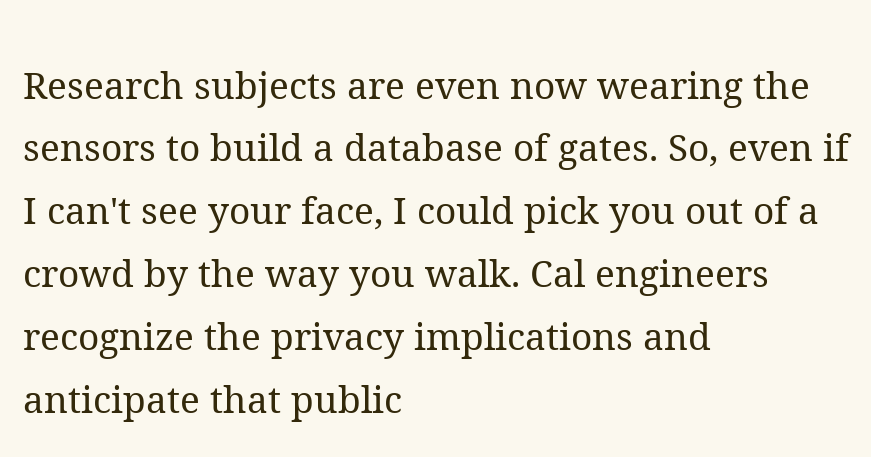Research subjects are even now wearing the sensors to build a database of gates. So, even if I can't see your face, I could pick you out of a crowd by the way you walk. Cal engineers recognize the privacy implications and anticipate that public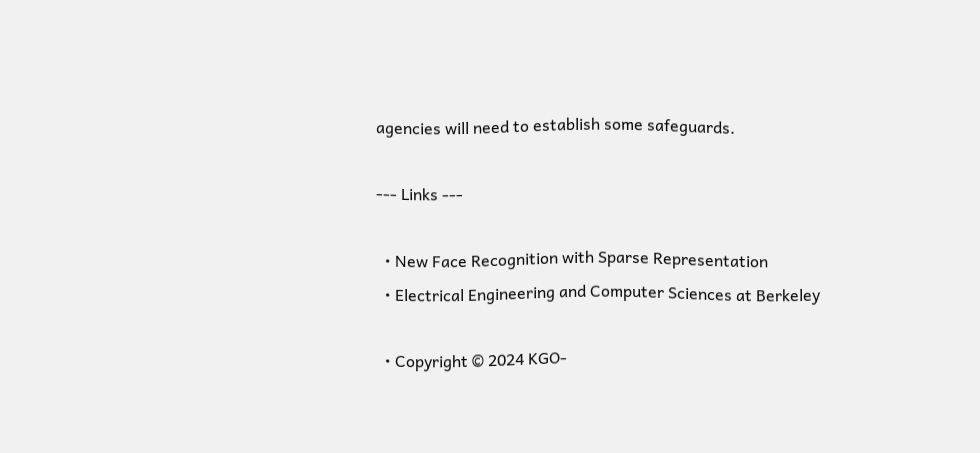agencies will need to establish some safeguards.

--- Links ---

  • New Face Recognition with Sparse Representation
  • Electrical Engineering and Computer Sciences at Berkeley

  • Copyright © 2024 KGO-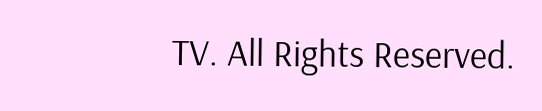TV. All Rights Reserved.